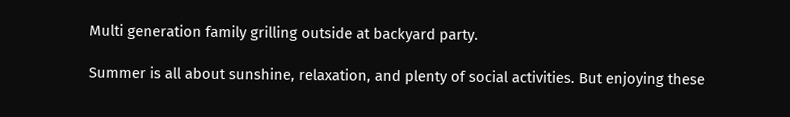Multi generation family grilling outside at backyard party.

Summer is all about sunshine, relaxation, and plenty of social activities. But enjoying these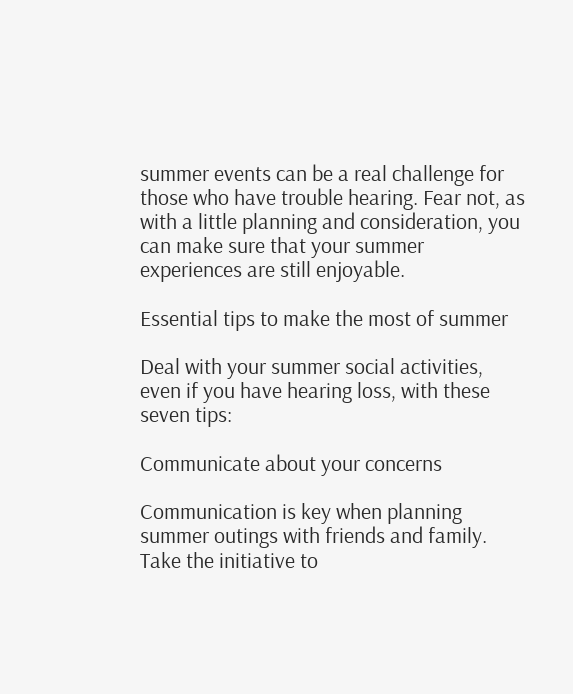summer events can be a real challenge for those who have trouble hearing. Fear not, as with a little planning and consideration, you can make sure that your summer experiences are still enjoyable.

Essential tips to make the most of summer

Deal with your summer social activities, even if you have hearing loss, with these seven tips:

Communicate about your concerns

Communication is key when planning summer outings with friends and family. Take the initiative to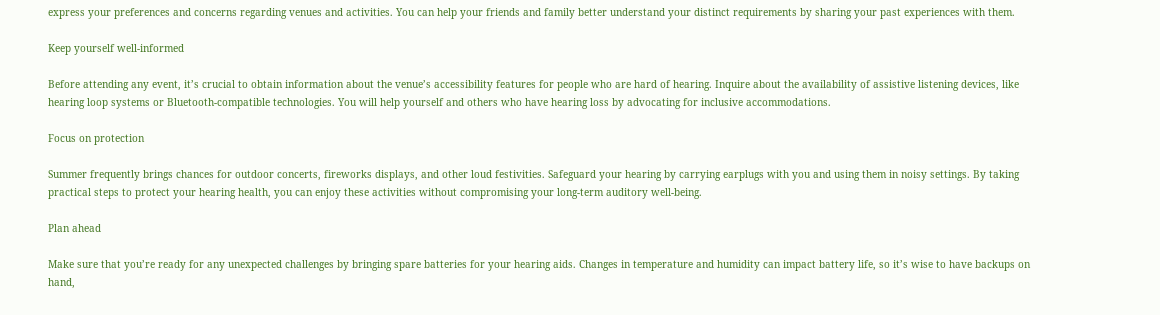express your preferences and concerns regarding venues and activities. You can help your friends and family better understand your distinct requirements by sharing your past experiences with them.

Keep yourself well-informed

Before attending any event, it’s crucial to obtain information about the venue’s accessibility features for people who are hard of hearing. Inquire about the availability of assistive listening devices, like hearing loop systems or Bluetooth-compatible technologies. You will help yourself and others who have hearing loss by advocating for inclusive accommodations.

Focus on protection

Summer frequently brings chances for outdoor concerts, fireworks displays, and other loud festivities. Safeguard your hearing by carrying earplugs with you and using them in noisy settings. By taking practical steps to protect your hearing health, you can enjoy these activities without compromising your long-term auditory well-being.

Plan ahead

Make sure that you’re ready for any unexpected challenges by bringing spare batteries for your hearing aids. Changes in temperature and humidity can impact battery life, so it’s wise to have backups on hand,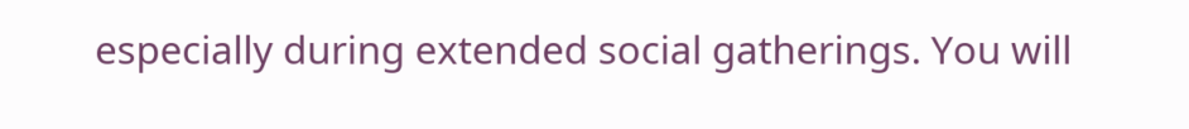especially during extended social gatherings. You will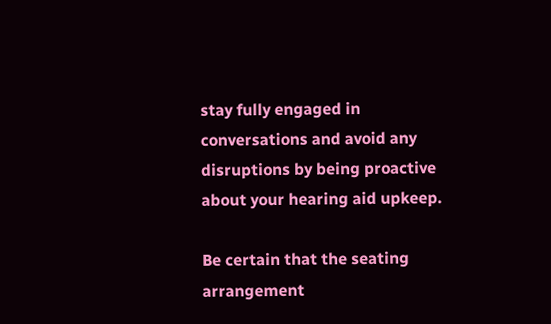stay fully engaged in conversations and avoid any disruptions by being proactive about your hearing aid upkeep.

Be certain that the seating arrangement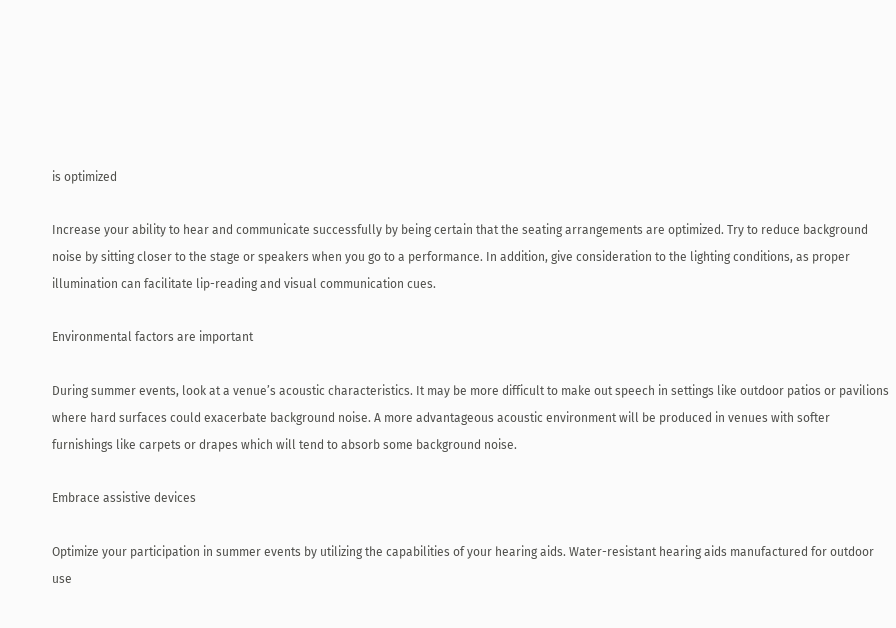is optimized

Increase your ability to hear and communicate successfully by being certain that the seating arrangements are optimized. Try to reduce background noise by sitting closer to the stage or speakers when you go to a performance. In addition, give consideration to the lighting conditions, as proper illumination can facilitate lip-reading and visual communication cues.

Environmental factors are important

During summer events, look at a venue’s acoustic characteristics. It may be more difficult to make out speech in settings like outdoor patios or pavilions where hard surfaces could exacerbate background noise. A more advantageous acoustic environment will be produced in venues with softer furnishings like carpets or drapes which will tend to absorb some background noise.

Embrace assistive devices

Optimize your participation in summer events by utilizing the capabilities of your hearing aids. Water-resistant hearing aids manufactured for outdoor use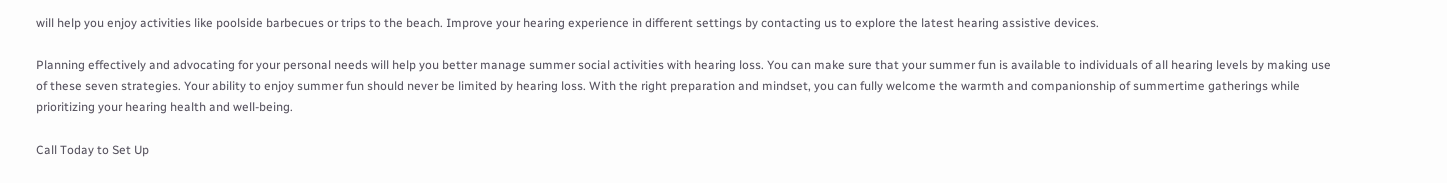will help you enjoy activities like poolside barbecues or trips to the beach. Improve your hearing experience in different settings by contacting us to explore the latest hearing assistive devices.

Planning effectively and advocating for your personal needs will help you better manage summer social activities with hearing loss. You can make sure that your summer fun is available to individuals of all hearing levels by making use of these seven strategies. Your ability to enjoy summer fun should never be limited by hearing loss. With the right preparation and mindset, you can fully welcome the warmth and companionship of summertime gatherings while prioritizing your hearing health and well-being.

Call Today to Set Up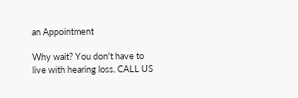an Appointment

Why wait? You don't have to live with hearing loss. CALL US